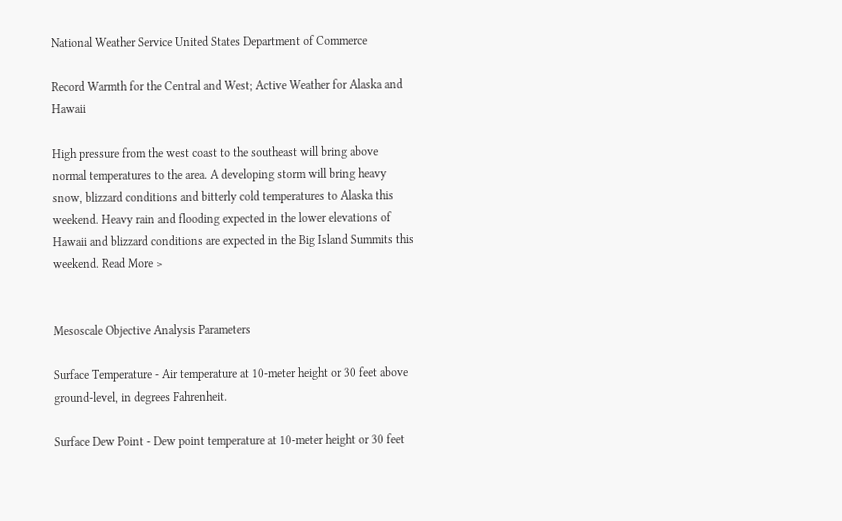National Weather Service United States Department of Commerce

Record Warmth for the Central and West; Active Weather for Alaska and Hawaii

High pressure from the west coast to the southeast will bring above normal temperatures to the area. A developing storm will bring heavy snow, blizzard conditions and bitterly cold temperatures to Alaska this weekend. Heavy rain and flooding expected in the lower elevations of Hawaii and blizzard conditions are expected in the Big Island Summits this weekend. Read More >


Mesoscale Objective Analysis Parameters

Surface Temperature - Air temperature at 10-meter height or 30 feet above ground-level, in degrees Fahrenheit.

Surface Dew Point - Dew point temperature at 10-meter height or 30 feet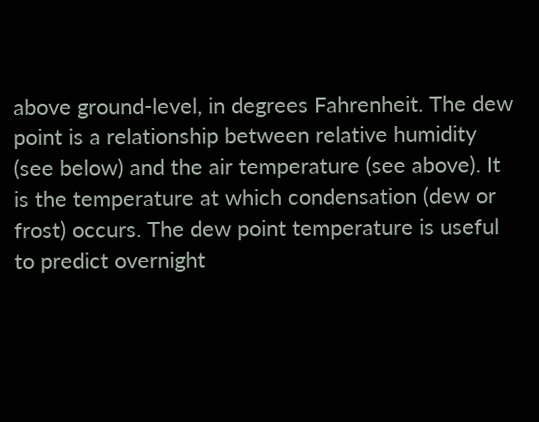above ground-level, in degrees Fahrenheit. The dew point is a relationship between relative humidity (see below) and the air temperature (see above). It is the temperature at which condensation (dew or frost) occurs. The dew point temperature is useful to predict overnight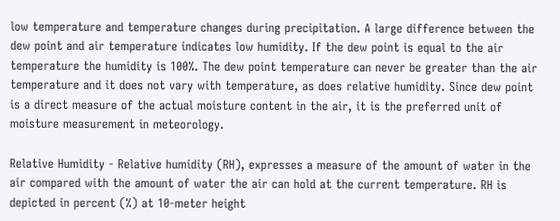low temperature and temperature changes during precipitation. A large difference between the dew point and air temperature indicates low humidity. If the dew point is equal to the air temperature the humidity is 100%. The dew point temperature can never be greater than the air temperature and it does not vary with temperature, as does relative humidity. Since dew point is a direct measure of the actual moisture content in the air, it is the preferred unit of moisture measurement in meteorology.

Relative Humidity - Relative humidity (RH), expresses a measure of the amount of water in the air compared with the amount of water the air can hold at the current temperature. RH is depicted in percent (%) at 10-meter height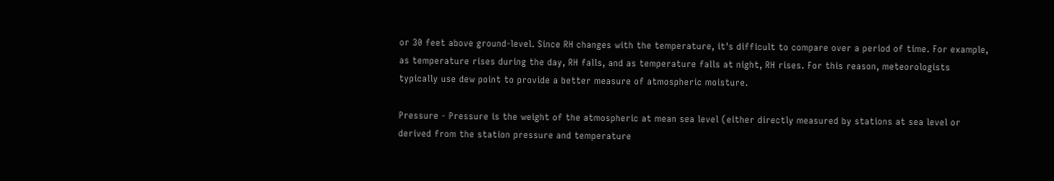or 30 feet above ground-level. Since RH changes with the temperature, it's difficult to compare over a period of time. For example, as temperature rises during the day, RH falls, and as temperature falls at night, RH rises. For this reason, meteorologists typically use dew point to provide a better measure of atmospheric moisture.

Pressure - Pressure is the weight of the atmospheric at mean sea level (either directly measured by stations at sea level or derived from the station pressure and temperature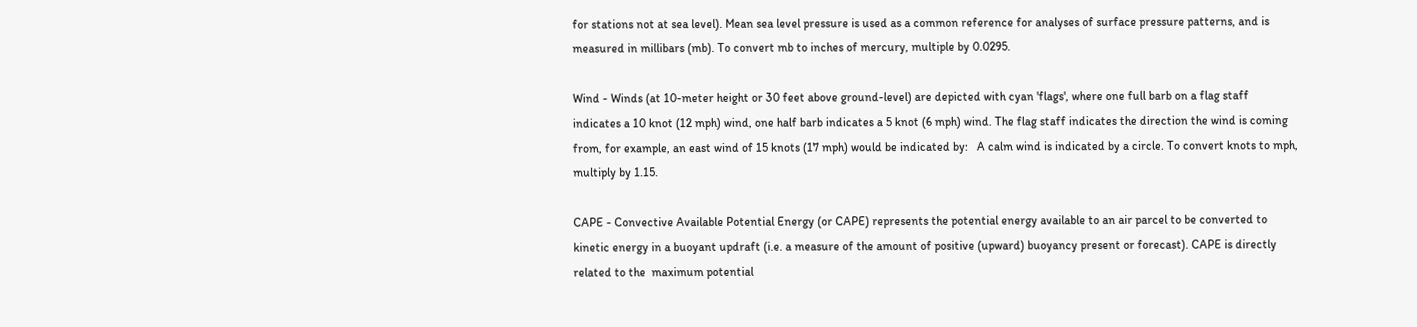for stations not at sea level). Mean sea level pressure is used as a common reference for analyses of surface pressure patterns, and is measured in millibars (mb). To convert mb to inches of mercury, multiple by 0.0295.

Wind - Winds (at 10-meter height or 30 feet above ground-level) are depicted with cyan 'flags', where one full barb on a flag staff indicates a 10 knot (12 mph) wind, one half barb indicates a 5 knot (6 mph) wind. The flag staff indicates the direction the wind is coming from, for example, an east wind of 15 knots (17 mph) would be indicated by:   A calm wind is indicated by a circle. To convert knots to mph, multiply by 1.15.

CAPE - Convective Available Potential Energy (or CAPE) represents the potential energy available to an air parcel to be converted to kinetic energy in a buoyant updraft (i.e. a measure of the amount of positive (upward) buoyancy present or forecast). CAPE is directly related to the  maximum potential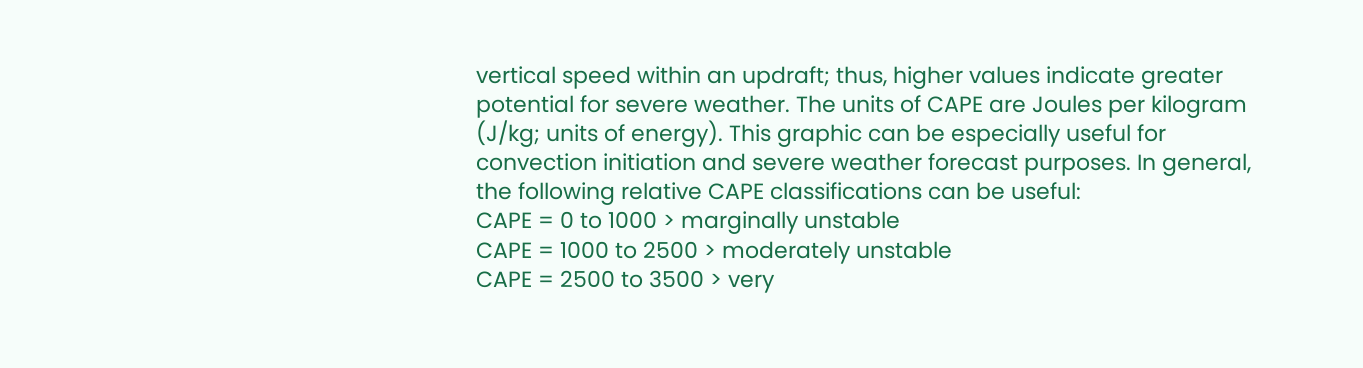vertical speed within an updraft; thus, higher values indicate greater potential for severe weather. The units of CAPE are Joules per kilogram (J/kg; units of energy). This graphic can be especially useful for convection initiation and severe weather forecast purposes. In general, the following relative CAPE classifications can be useful:
CAPE = 0 to 1000 > marginally unstable
CAPE = 1000 to 2500 > moderately unstable
CAPE = 2500 to 3500 > very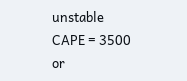unstable
CAPE = 3500 or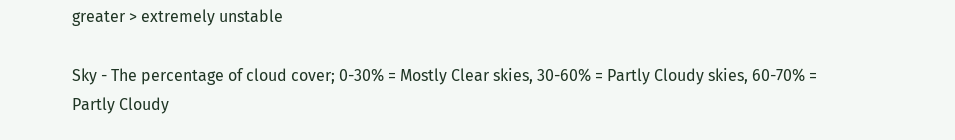greater > extremely unstable

Sky - The percentage of cloud cover; 0-30% = Mostly Clear skies, 30-60% = Partly Cloudy skies, 60-70% = Partly Cloudy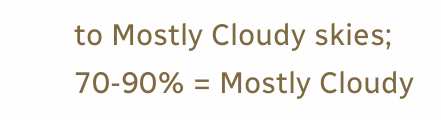to Mostly Cloudy skies; 70-90% = Mostly Cloudy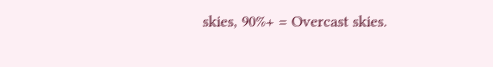skies, 90%+ = Overcast skies.